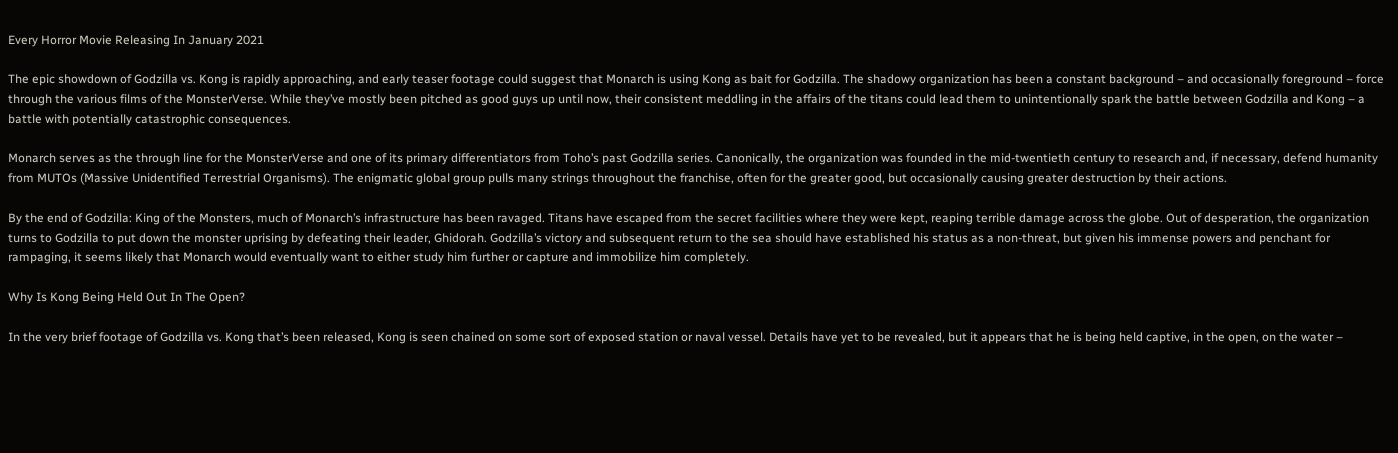Every Horror Movie Releasing In January 2021

The epic showdown of Godzilla vs. Kong is rapidly approaching, and early teaser footage could suggest that Monarch is using Kong as bait for Godzilla. The shadowy organization has been a constant background – and occasionally foreground – force through the various films of the MonsterVerse. While they’ve mostly been pitched as good guys up until now, their consistent meddling in the affairs of the titans could lead them to unintentionally spark the battle between Godzilla and Kong – a battle with potentially catastrophic consequences.

Monarch serves as the through line for the MonsterVerse and one of its primary differentiators from Toho’s past Godzilla series. Canonically, the organization was founded in the mid-twentieth century to research and, if necessary, defend humanity from MUTOs (Massive Unidentified Terrestrial Organisms). The enigmatic global group pulls many strings throughout the franchise, often for the greater good, but occasionally causing greater destruction by their actions.

By the end of Godzilla: King of the Monsters, much of Monarch’s infrastructure has been ravaged. Titans have escaped from the secret facilities where they were kept, reaping terrible damage across the globe. Out of desperation, the organization turns to Godzilla to put down the monster uprising by defeating their leader, Ghidorah. Godzilla’s victory and subsequent return to the sea should have established his status as a non-threat, but given his immense powers and penchant for rampaging, it seems likely that Monarch would eventually want to either study him further or capture and immobilize him completely.

Why Is Kong Being Held Out In The Open?

In the very brief footage of Godzilla vs. Kong that’s been released, Kong is seen chained on some sort of exposed station or naval vessel. Details have yet to be revealed, but it appears that he is being held captive, in the open, on the water –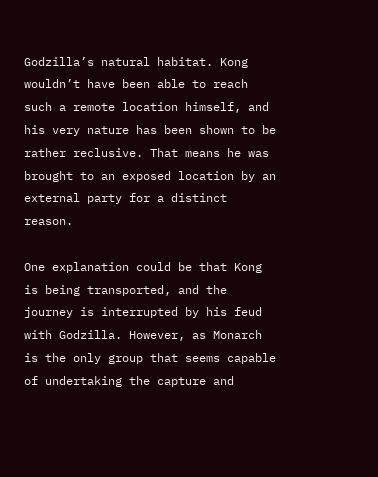Godzilla’s natural habitat. Kong wouldn’t have been able to reach such a remote location himself, and his very nature has been shown to be rather reclusive. That means he was brought to an exposed location by an external party for a distinct reason.

One explanation could be that Kong is being transported, and the journey is interrupted by his feud with Godzilla. However, as Monarch is the only group that seems capable of undertaking the capture and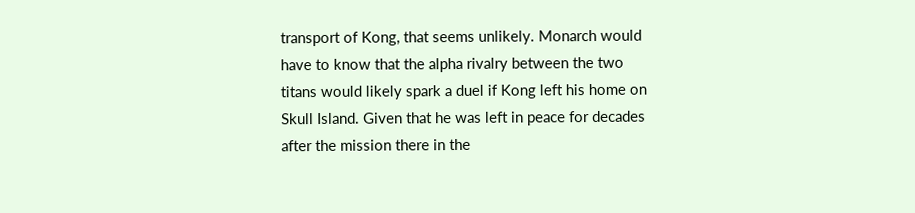transport of Kong, that seems unlikely. Monarch would have to know that the alpha rivalry between the two titans would likely spark a duel if Kong left his home on Skull Island. Given that he was left in peace for decades after the mission there in the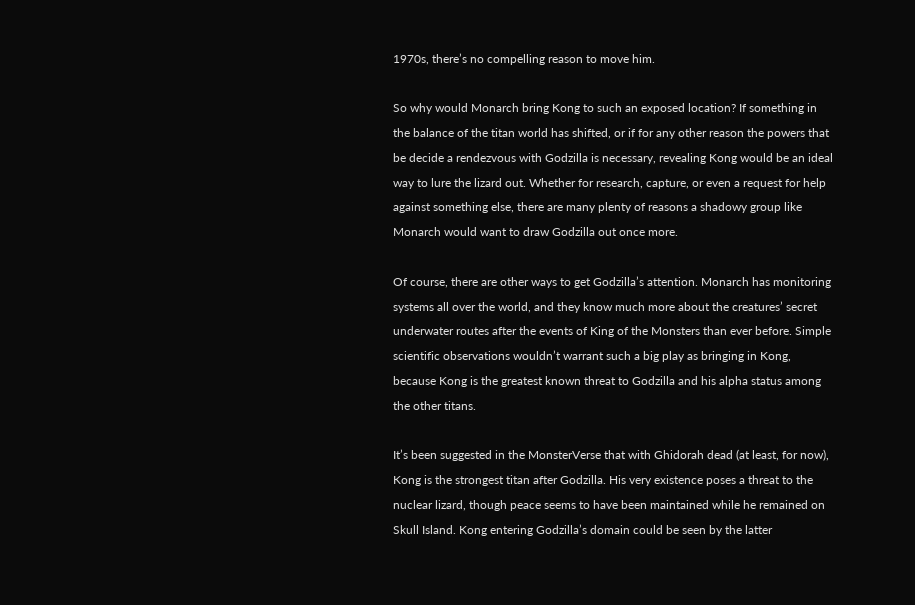1970s, there’s no compelling reason to move him.

So why would Monarch bring Kong to such an exposed location? If something in the balance of the titan world has shifted, or if for any other reason the powers that be decide a rendezvous with Godzilla is necessary, revealing Kong would be an ideal way to lure the lizard out. Whether for research, capture, or even a request for help against something else, there are many plenty of reasons a shadowy group like Monarch would want to draw Godzilla out once more.

Of course, there are other ways to get Godzilla’s attention. Monarch has monitoring systems all over the world, and they know much more about the creatures’ secret underwater routes after the events of King of the Monsters than ever before. Simple scientific observations wouldn’t warrant such a big play as bringing in Kong, because Kong is the greatest known threat to Godzilla and his alpha status among the other titans.

It’s been suggested in the MonsterVerse that with Ghidorah dead (at least, for now), Kong is the strongest titan after Godzilla. His very existence poses a threat to the nuclear lizard, though peace seems to have been maintained while he remained on Skull Island. Kong entering Godzilla’s domain could be seen by the latter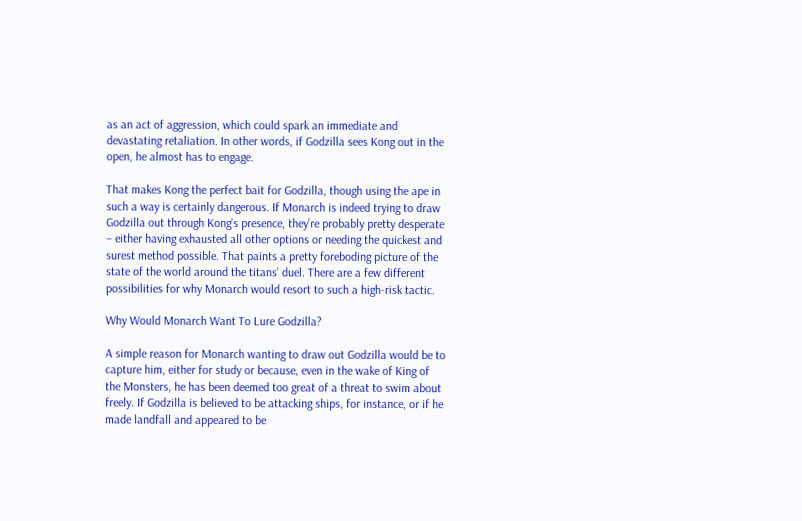as an act of aggression, which could spark an immediate and devastating retaliation. In other words, if Godzilla sees Kong out in the open, he almost has to engage.

That makes Kong the perfect bait for Godzilla, though using the ape in such a way is certainly dangerous. If Monarch is indeed trying to draw Godzilla out through Kong’s presence, they’re probably pretty desperate – either having exhausted all other options or needing the quickest and surest method possible. That paints a pretty foreboding picture of the state of the world around the titans’ duel. There are a few different possibilities for why Monarch would resort to such a high-risk tactic.

Why Would Monarch Want To Lure Godzilla?

A simple reason for Monarch wanting to draw out Godzilla would be to capture him, either for study or because, even in the wake of King of the Monsters, he has been deemed too great of a threat to swim about freely. If Godzilla is believed to be attacking ships, for instance, or if he made landfall and appeared to be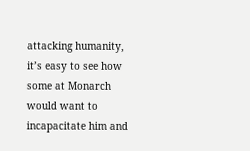attacking humanity, it’s easy to see how some at Monarch would want to incapacitate him and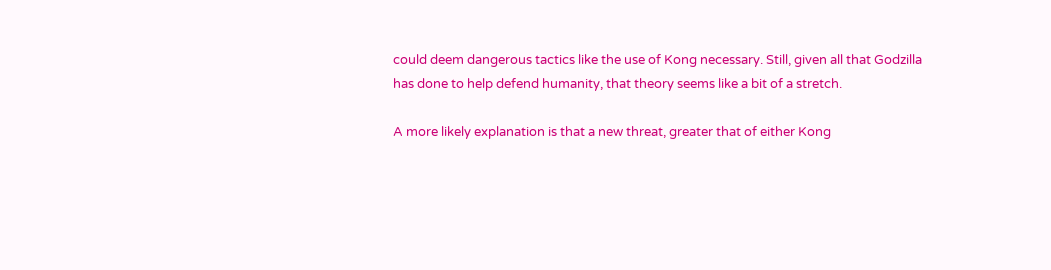could deem dangerous tactics like the use of Kong necessary. Still, given all that Godzilla has done to help defend humanity, that theory seems like a bit of a stretch.

A more likely explanation is that a new threat, greater that of either Kong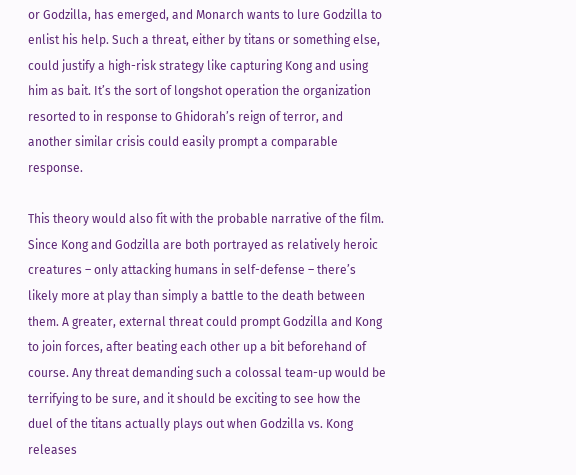or Godzilla, has emerged, and Monarch wants to lure Godzilla to enlist his help. Such a threat, either by titans or something else, could justify a high-risk strategy like capturing Kong and using him as bait. It’s the sort of longshot operation the organization resorted to in response to Ghidorah’s reign of terror, and another similar crisis could easily prompt a comparable response.

This theory would also fit with the probable narrative of the film. Since Kong and Godzilla are both portrayed as relatively heroic creatures – only attacking humans in self-defense – there’s likely more at play than simply a battle to the death between them. A greater, external threat could prompt Godzilla and Kong to join forces, after beating each other up a bit beforehand of course. Any threat demanding such a colossal team-up would be terrifying to be sure, and it should be exciting to see how the duel of the titans actually plays out when Godzilla vs. Kong releases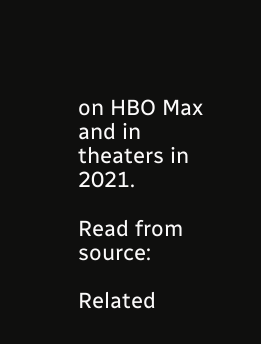on HBO Max and in theaters in 2021.

Read from source:

Related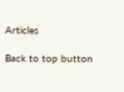Articles

Back to top button